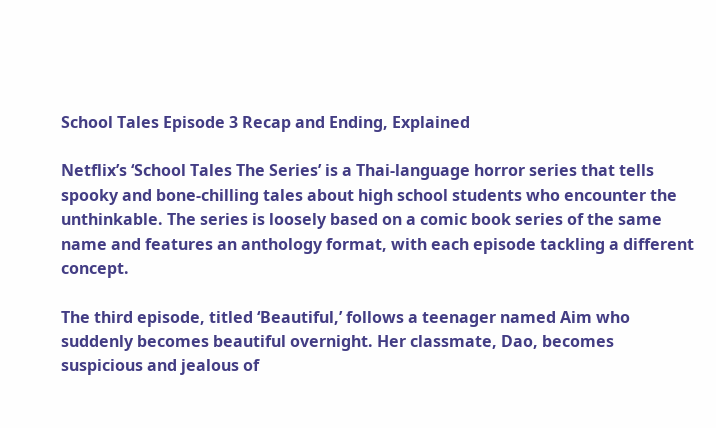School Tales Episode 3 Recap and Ending, Explained

Netflix’s ‘School Tales The Series’ is a Thai-language horror series that tells spooky and bone-chilling tales about high school students who encounter the unthinkable. The series is loosely based on a comic book series of the same name and features an anthology format, with each episode tackling a different concept.

The third episode, titled ‘Beautiful,’ follows a teenager named Aim who suddenly becomes beautiful overnight. Her classmate, Dao, becomes suspicious and jealous of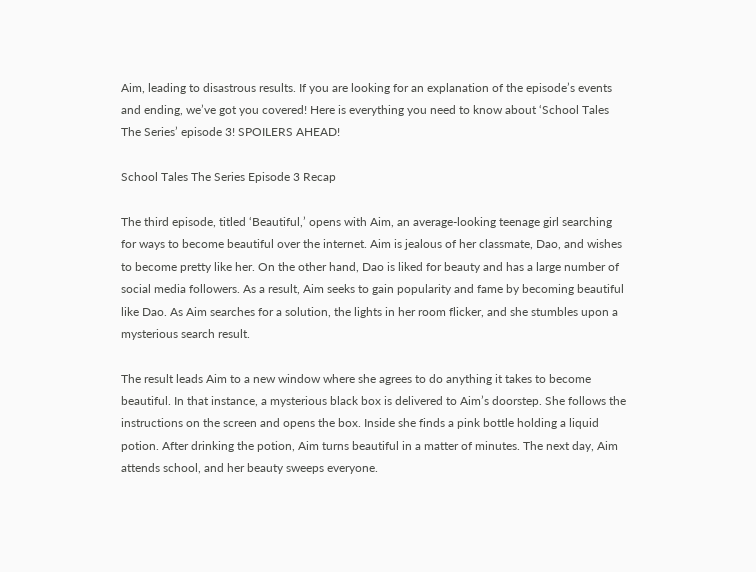Aim, leading to disastrous results. If you are looking for an explanation of the episode’s events and ending, we’ve got you covered! Here is everything you need to know about ‘School Tales The Series’ episode 3! SPOILERS AHEAD!

School Tales The Series Episode 3 Recap

The third episode, titled ‘Beautiful,’ opens with Aim, an average-looking teenage girl searching for ways to become beautiful over the internet. Aim is jealous of her classmate, Dao, and wishes to become pretty like her. On the other hand, Dao is liked for beauty and has a large number of social media followers. As a result, Aim seeks to gain popularity and fame by becoming beautiful like Dao. As Aim searches for a solution, the lights in her room flicker, and she stumbles upon a mysterious search result.

The result leads Aim to a new window where she agrees to do anything it takes to become beautiful. In that instance, a mysterious black box is delivered to Aim’s doorstep. She follows the instructions on the screen and opens the box. Inside she finds a pink bottle holding a liquid potion. After drinking the potion, Aim turns beautiful in a matter of minutes. The next day, Aim attends school, and her beauty sweeps everyone.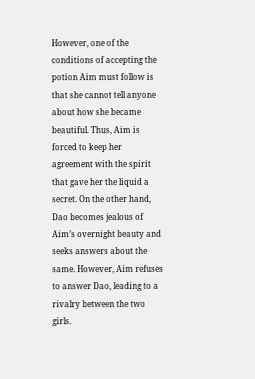However, one of the conditions of accepting the potion Aim must follow is that she cannot tell anyone about how she became beautiful. Thus, Aim is forced to keep her agreement with the spirit that gave her the liquid a secret. On the other hand, Dao becomes jealous of Aim’s overnight beauty and seeks answers about the same. However, Aim refuses to answer Dao, leading to a rivalry between the two girls.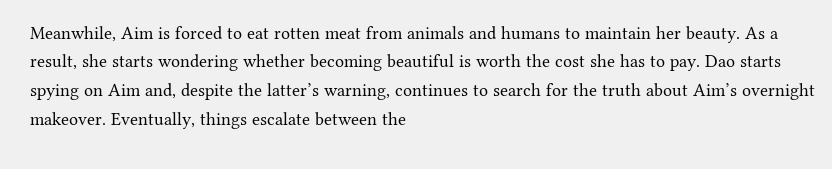Meanwhile, Aim is forced to eat rotten meat from animals and humans to maintain her beauty. As a result, she starts wondering whether becoming beautiful is worth the cost she has to pay. Dao starts spying on Aim and, despite the latter’s warning, continues to search for the truth about Aim’s overnight makeover. Eventually, things escalate between the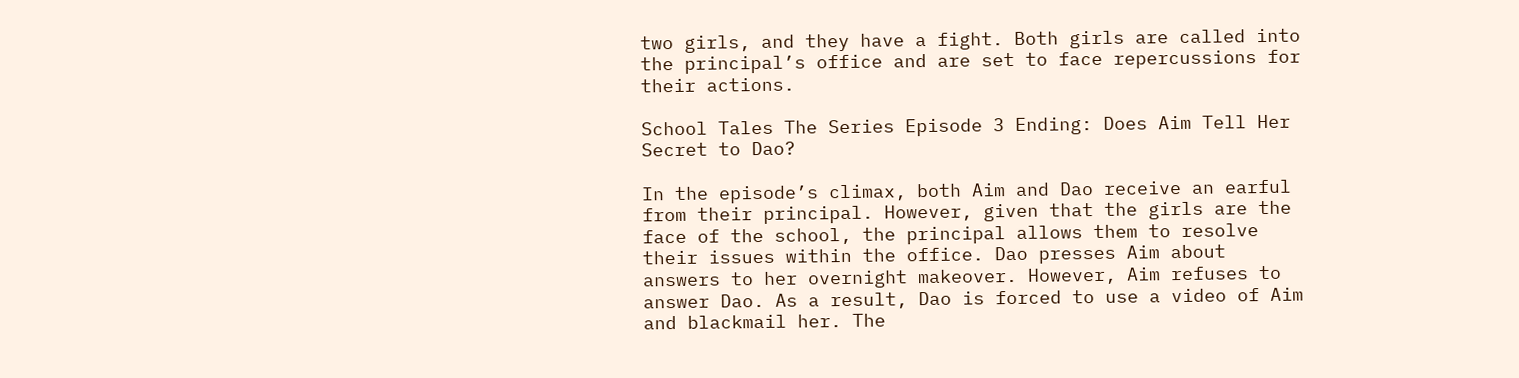two girls, and they have a fight. Both girls are called into the principal’s office and are set to face repercussions for their actions.

School Tales The Series Episode 3 Ending: Does Aim Tell Her Secret to Dao?

In the episode’s climax, both Aim and Dao receive an earful from their principal. However, given that the girls are the face of the school, the principal allows them to resolve their issues within the office. Dao presses Aim about answers to her overnight makeover. However, Aim refuses to answer Dao. As a result, Dao is forced to use a video of Aim and blackmail her. The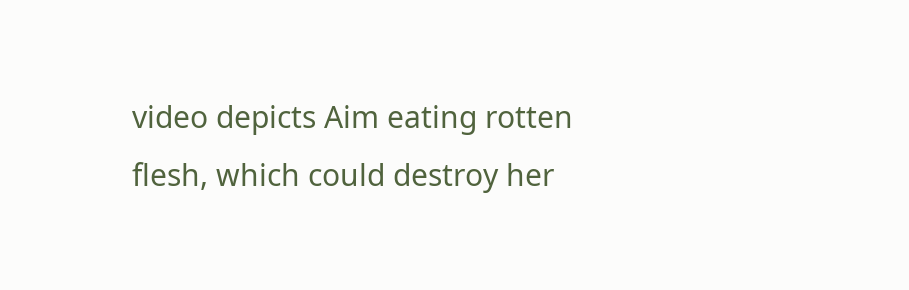video depicts Aim eating rotten flesh, which could destroy her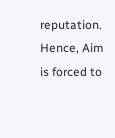reputation. Hence, Aim is forced to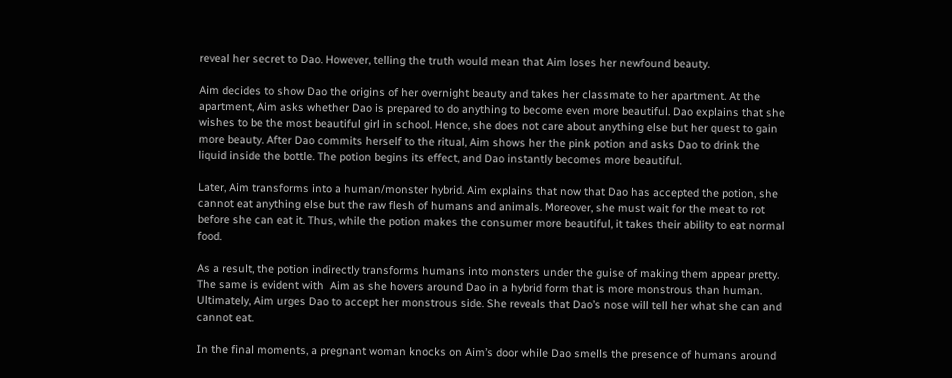reveal her secret to Dao. However, telling the truth would mean that Aim loses her newfound beauty.

Aim decides to show Dao the origins of her overnight beauty and takes her classmate to her apartment. At the apartment, Aim asks whether Dao is prepared to do anything to become even more beautiful. Dao explains that she wishes to be the most beautiful girl in school. Hence, she does not care about anything else but her quest to gain more beauty. After Dao commits herself to the ritual, Aim shows her the pink potion and asks Dao to drink the liquid inside the bottle. The potion begins its effect, and Dao instantly becomes more beautiful.

Later, Aim transforms into a human/monster hybrid. Aim explains that now that Dao has accepted the potion, she cannot eat anything else but the raw flesh of humans and animals. Moreover, she must wait for the meat to rot before she can eat it. Thus, while the potion makes the consumer more beautiful, it takes their ability to eat normal food.

As a result, the potion indirectly transforms humans into monsters under the guise of making them appear pretty. The same is evident with  Aim as she hovers around Dao in a hybrid form that is more monstrous than human. Ultimately, Aim urges Dao to accept her monstrous side. She reveals that Dao’s nose will tell her what she can and cannot eat.

In the final moments, a pregnant woman knocks on Aim’s door while Dao smells the presence of humans around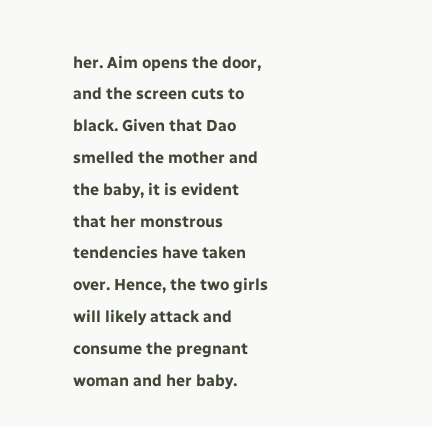her. Aim opens the door, and the screen cuts to black. Given that Dao smelled the mother and the baby, it is evident that her monstrous tendencies have taken over. Hence, the two girls will likely attack and consume the pregnant woman and her baby.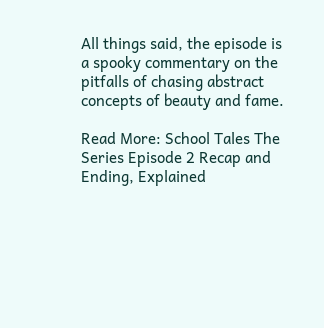All things said, the episode is a spooky commentary on the pitfalls of chasing abstract concepts of beauty and fame.

Read More: School Tales The Series Episode 2 Recap and Ending, Explained